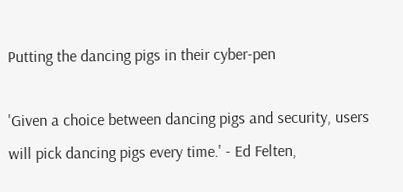Putting the dancing pigs in their cyber-pen

'Given a choice between dancing pigs and security, users will pick dancing pigs every time.' - Ed Felten,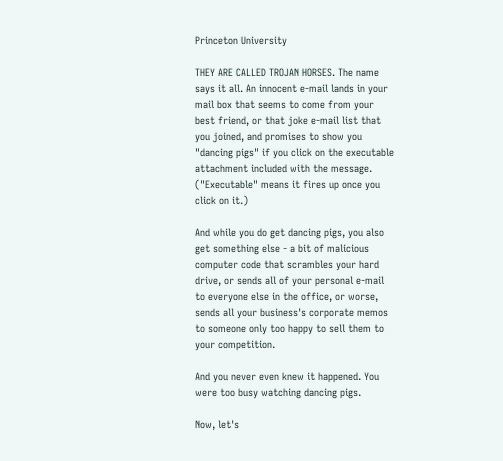Princeton University

THEY ARE CALLED TROJAN HORSES. The name says it all. An innocent e-mail lands in your mail box that seems to come from your best friend, or that joke e-mail list that you joined, and promises to show you "dancing pigs" if you click on the executable attachment included with the message. ("Executable" means it fires up once you click on it.)

And while you do get dancing pigs, you also get something else - a bit of malicious computer code that scrambles your hard drive, or sends all of your personal e-mail to everyone else in the office, or worse, sends all your business's corporate memos to someone only too happy to sell them to your competition.

And you never even knew it happened. You were too busy watching dancing pigs.

Now, let's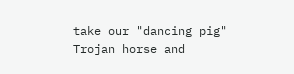take our "dancing pig" Trojan horse and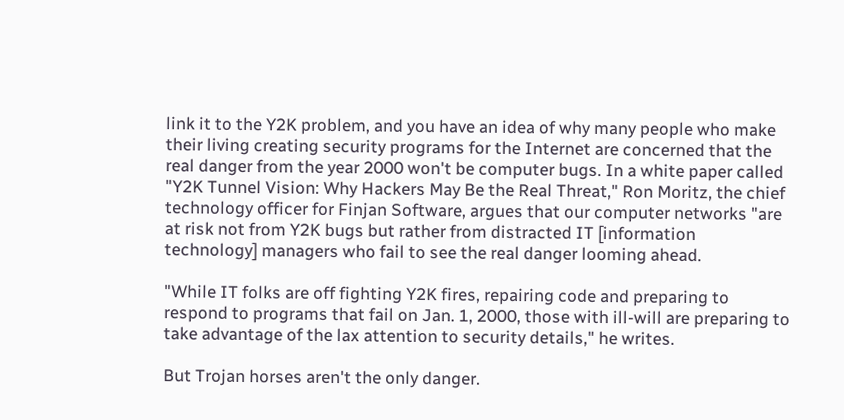link it to the Y2K problem, and you have an idea of why many people who make their living creating security programs for the Internet are concerned that the real danger from the year 2000 won't be computer bugs. In a white paper called "Y2K Tunnel Vision: Why Hackers May Be the Real Threat," Ron Moritz, the chief technology officer for Finjan Software, argues that our computer networks "are at risk not from Y2K bugs but rather from distracted IT [information technology] managers who fail to see the real danger looming ahead.

"While IT folks are off fighting Y2K fires, repairing code and preparing to respond to programs that fail on Jan. 1, 2000, those with ill-will are preparing to take advantage of the lax attention to security details," he writes.

But Trojan horses aren't the only danger.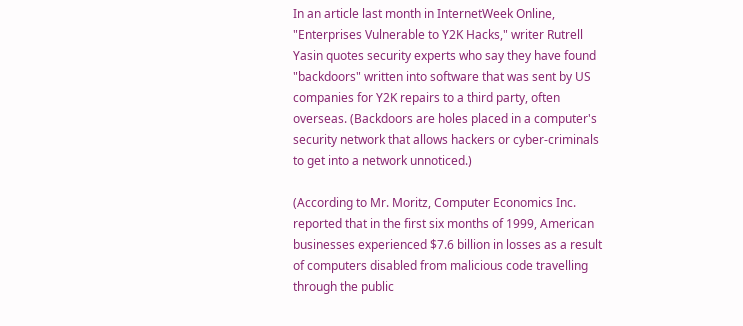In an article last month in InternetWeek Online, "Enterprises Vulnerable to Y2K Hacks," writer Rutrell Yasin quotes security experts who say they have found "backdoors" written into software that was sent by US companies for Y2K repairs to a third party, often overseas. (Backdoors are holes placed in a computer's security network that allows hackers or cyber-criminals to get into a network unnoticed.)

(According to Mr. Moritz, Computer Economics Inc. reported that in the first six months of 1999, American businesses experienced $7.6 billion in losses as a result of computers disabled from malicious code travelling through the public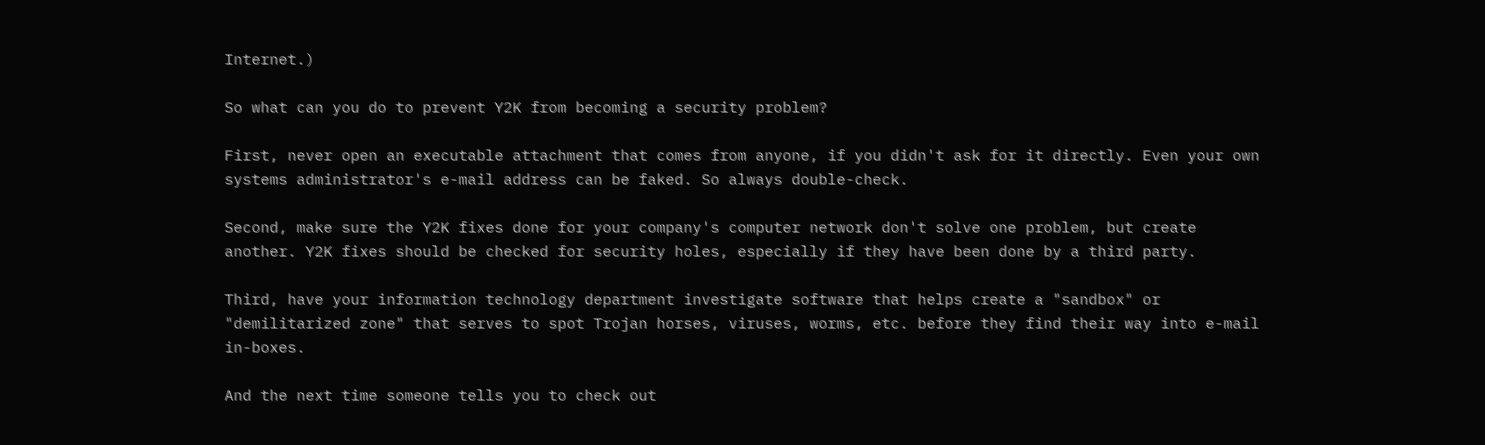Internet.)

So what can you do to prevent Y2K from becoming a security problem?

First, never open an executable attachment that comes from anyone, if you didn't ask for it directly. Even your own systems administrator's e-mail address can be faked. So always double-check.

Second, make sure the Y2K fixes done for your company's computer network don't solve one problem, but create another. Y2K fixes should be checked for security holes, especially if they have been done by a third party.

Third, have your information technology department investigate software that helps create a "sandbox" or "demilitarized zone" that serves to spot Trojan horses, viruses, worms, etc. before they find their way into e-mail in-boxes.

And the next time someone tells you to check out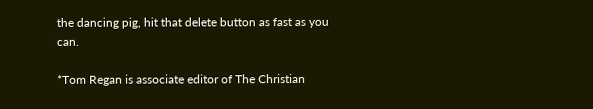the dancing pig, hit that delete button as fast as you can.

*Tom Regan is associate editor of The Christian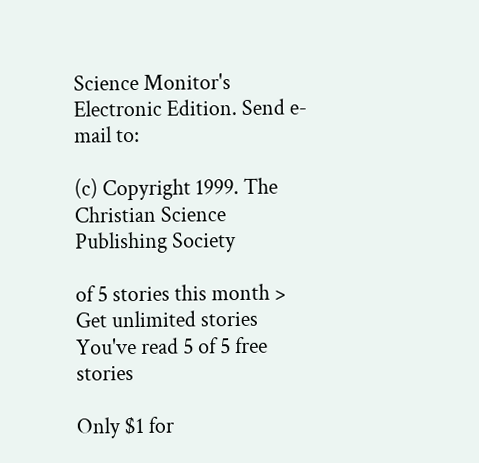Science Monitor's Electronic Edition. Send e-mail to:

(c) Copyright 1999. The Christian Science Publishing Society

of 5 stories this month > Get unlimited stories
You've read 5 of 5 free stories

Only $1 for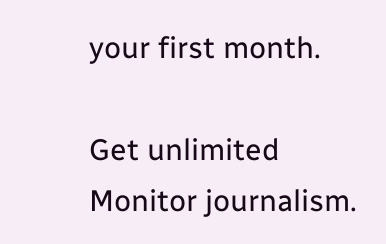your first month.

Get unlimited Monitor journalism.